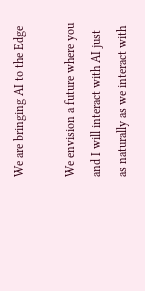We are bringing AI to the Edge

We envision a future where you and I will interact with AI just as naturally as we interact with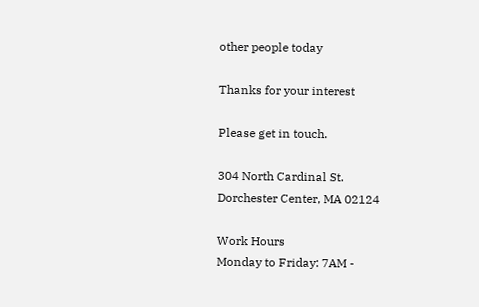other people today

Thanks for your interest

Please get in touch.

304 North Cardinal St.
Dorchester Center, MA 02124

Work Hours
Monday to Friday: 7AM -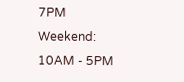7PM
Weekend: 10AM - 5PM